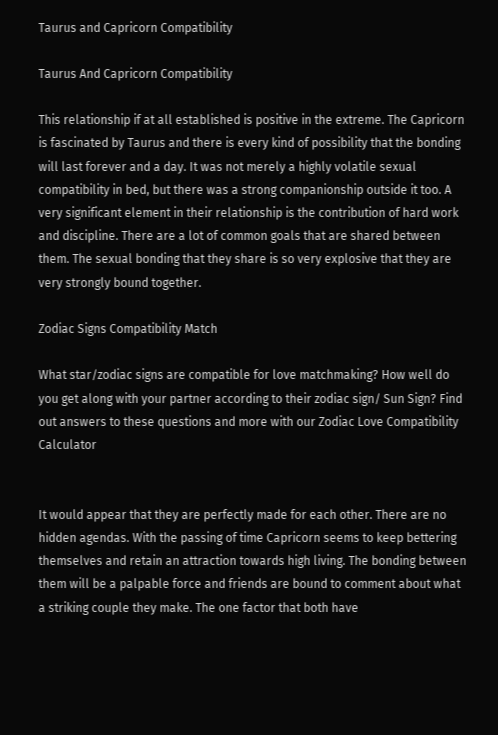Taurus and Capricorn Compatibility

Taurus And Capricorn Compatibility

This relationship if at all established is positive in the extreme. The Capricorn is fascinated by Taurus and there is every kind of possibility that the bonding will last forever and a day. It was not merely a highly volatile sexual compatibility in bed, but there was a strong companionship outside it too. A very significant element in their relationship is the contribution of hard work and discipline. There are a lot of common goals that are shared between them. The sexual bonding that they share is so very explosive that they are very strongly bound together.

Zodiac Signs Compatibility Match

What star/zodiac signs are compatible for love matchmaking? How well do you get along with your partner according to their zodiac sign/ Sun Sign? Find out answers to these questions and more with our Zodiac Love Compatibility Calculator


It would appear that they are perfectly made for each other. There are no hidden agendas. With the passing of time Capricorn seems to keep bettering themselves and retain an attraction towards high living. The bonding between them will be a palpable force and friends are bound to comment about what a striking couple they make. The one factor that both have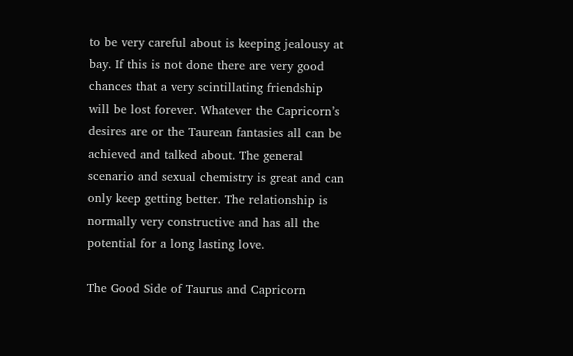to be very careful about is keeping jealousy at bay. If this is not done there are very good chances that a very scintillating friendship will be lost forever. Whatever the Capricorn’s desires are or the Taurean fantasies all can be achieved and talked about. The general scenario and sexual chemistry is great and can only keep getting better. The relationship is normally very constructive and has all the potential for a long lasting love.

The Good Side of Taurus and Capricorn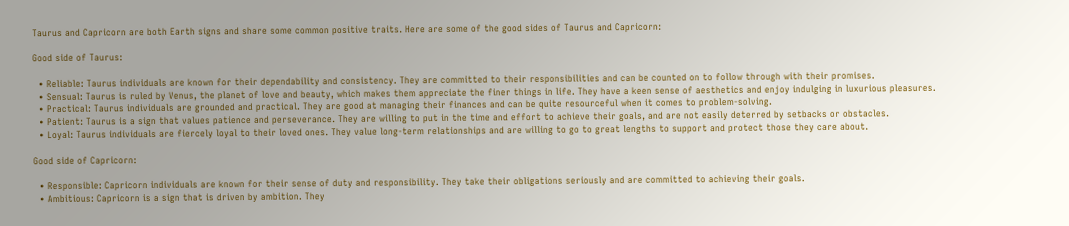Taurus and Capricorn are both Earth signs and share some common positive traits. Here are some of the good sides of Taurus and Capricorn:

Good side of Taurus:

  • Reliable: Taurus individuals are known for their dependability and consistency. They are committed to their responsibilities and can be counted on to follow through with their promises.
  • Sensual: Taurus is ruled by Venus, the planet of love and beauty, which makes them appreciate the finer things in life. They have a keen sense of aesthetics and enjoy indulging in luxurious pleasures.
  • Practical: Taurus individuals are grounded and practical. They are good at managing their finances and can be quite resourceful when it comes to problem-solving.
  • Patient: Taurus is a sign that values patience and perseverance. They are willing to put in the time and effort to achieve their goals, and are not easily deterred by setbacks or obstacles.
  • Loyal: Taurus individuals are fiercely loyal to their loved ones. They value long-term relationships and are willing to go to great lengths to support and protect those they care about.

Good side of Capricorn:

  • Responsible: Capricorn individuals are known for their sense of duty and responsibility. They take their obligations seriously and are committed to achieving their goals.
  • Ambitious: Capricorn is a sign that is driven by ambition. They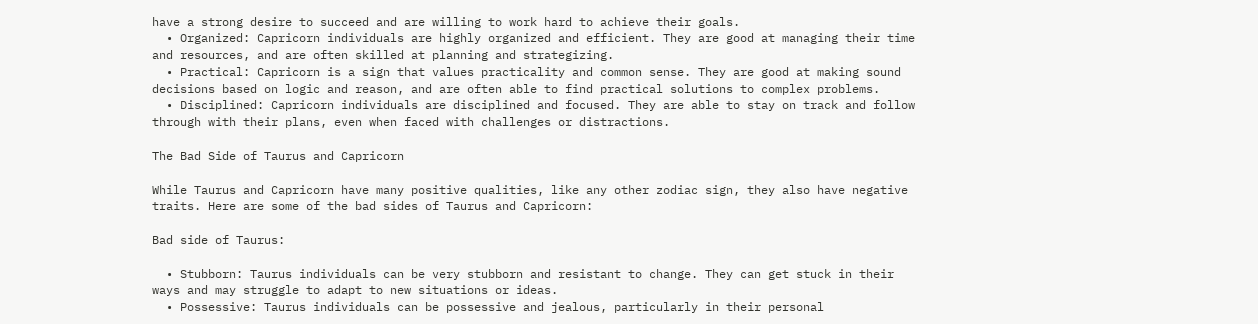have a strong desire to succeed and are willing to work hard to achieve their goals.
  • Organized: Capricorn individuals are highly organized and efficient. They are good at managing their time and resources, and are often skilled at planning and strategizing.
  • Practical: Capricorn is a sign that values practicality and common sense. They are good at making sound decisions based on logic and reason, and are often able to find practical solutions to complex problems.
  • Disciplined: Capricorn individuals are disciplined and focused. They are able to stay on track and follow through with their plans, even when faced with challenges or distractions.

The Bad Side of Taurus and Capricorn

While Taurus and Capricorn have many positive qualities, like any other zodiac sign, they also have negative traits. Here are some of the bad sides of Taurus and Capricorn:

Bad side of Taurus:

  • Stubborn: Taurus individuals can be very stubborn and resistant to change. They can get stuck in their ways and may struggle to adapt to new situations or ideas.
  • Possessive: Taurus individuals can be possessive and jealous, particularly in their personal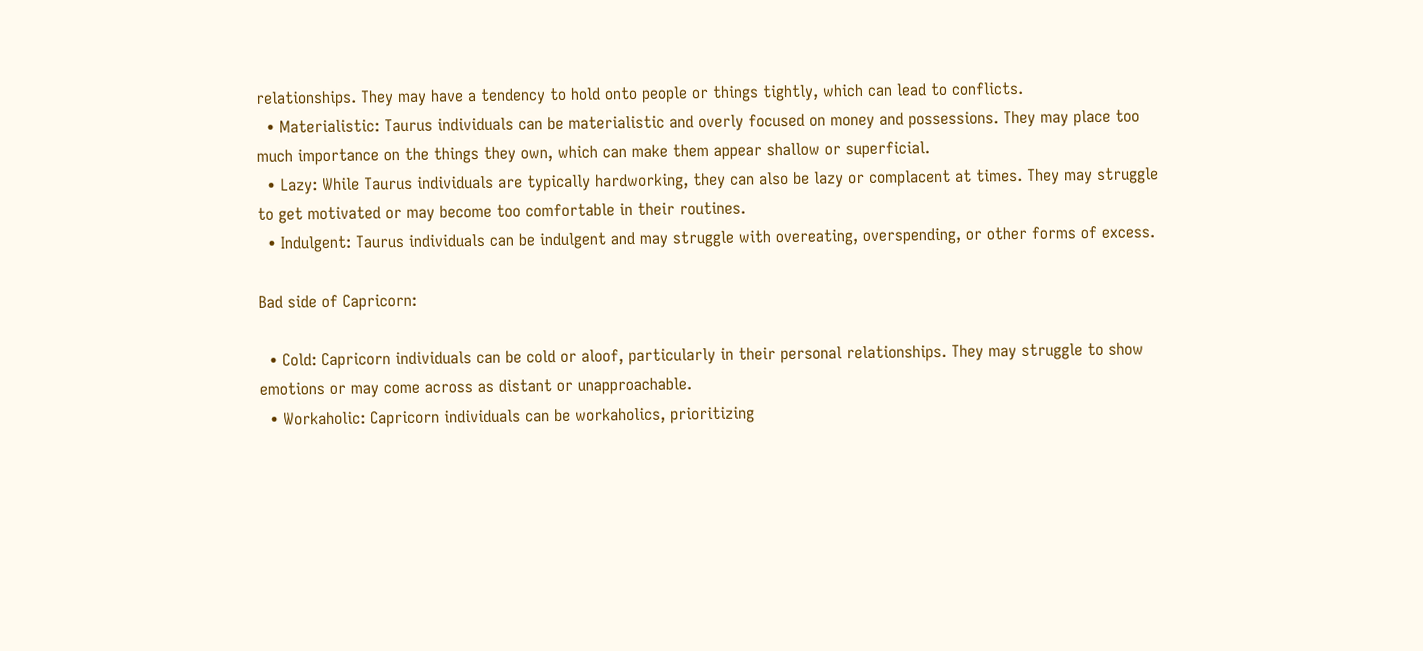relationships. They may have a tendency to hold onto people or things tightly, which can lead to conflicts.
  • Materialistic: Taurus individuals can be materialistic and overly focused on money and possessions. They may place too much importance on the things they own, which can make them appear shallow or superficial.
  • Lazy: While Taurus individuals are typically hardworking, they can also be lazy or complacent at times. They may struggle to get motivated or may become too comfortable in their routines.
  • Indulgent: Taurus individuals can be indulgent and may struggle with overeating, overspending, or other forms of excess.

Bad side of Capricorn:

  • Cold: Capricorn individuals can be cold or aloof, particularly in their personal relationships. They may struggle to show emotions or may come across as distant or unapproachable.
  • Workaholic: Capricorn individuals can be workaholics, prioritizing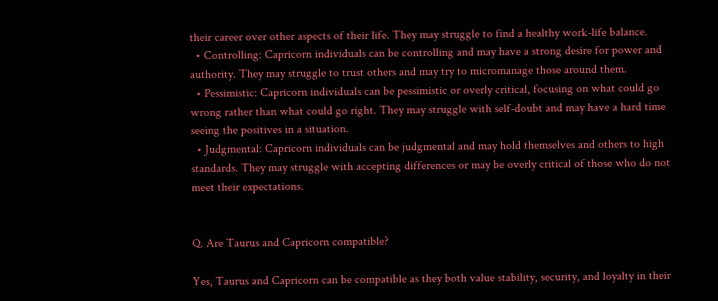their career over other aspects of their life. They may struggle to find a healthy work-life balance.
  • Controlling: Capricorn individuals can be controlling and may have a strong desire for power and authority. They may struggle to trust others and may try to micromanage those around them.
  • Pessimistic: Capricorn individuals can be pessimistic or overly critical, focusing on what could go wrong rather than what could go right. They may struggle with self-doubt and may have a hard time seeing the positives in a situation.
  • Judgmental: Capricorn individuals can be judgmental and may hold themselves and others to high standards. They may struggle with accepting differences or may be overly critical of those who do not meet their expectations.


Q. Are Taurus and Capricorn compatible?

Yes, Taurus and Capricorn can be compatible as they both value stability, security, and loyalty in their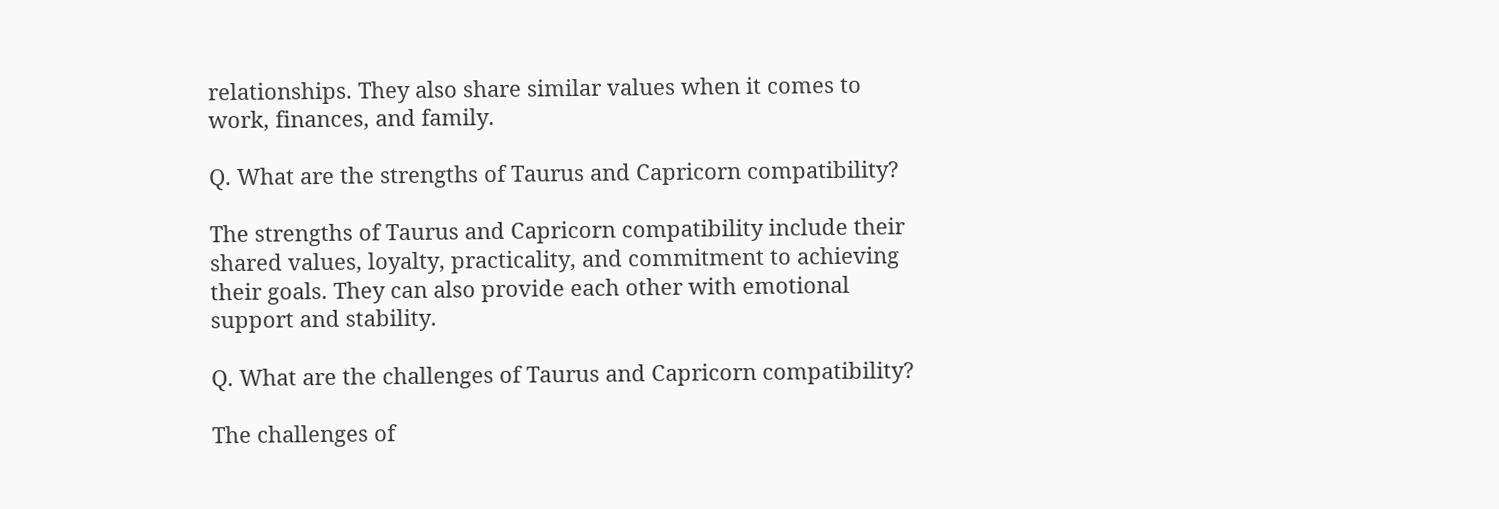relationships. They also share similar values when it comes to work, finances, and family.

Q. What are the strengths of Taurus and Capricorn compatibility?

The strengths of Taurus and Capricorn compatibility include their shared values, loyalty, practicality, and commitment to achieving their goals. They can also provide each other with emotional support and stability.

Q. What are the challenges of Taurus and Capricorn compatibility?

The challenges of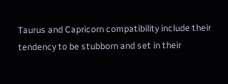Taurus and Capricorn compatibility include their tendency to be stubborn and set in their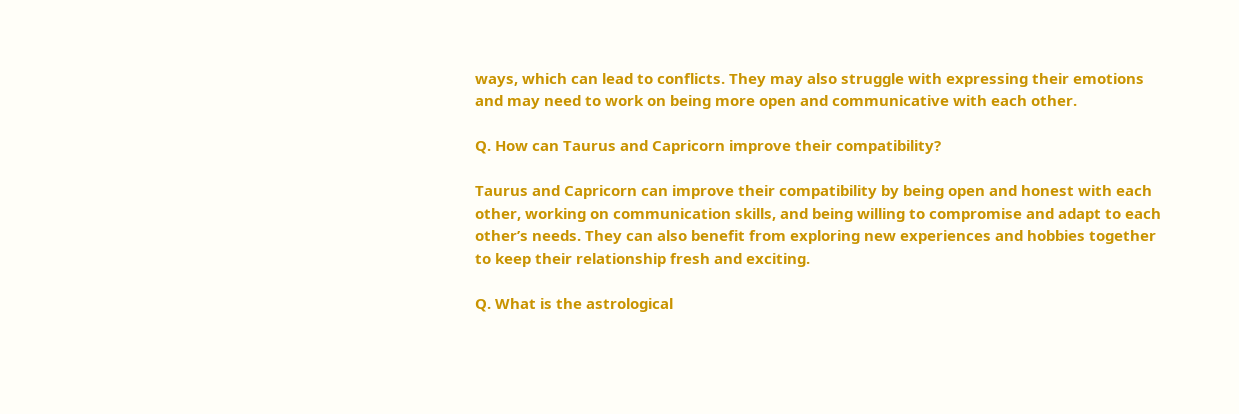ways, which can lead to conflicts. They may also struggle with expressing their emotions and may need to work on being more open and communicative with each other.

Q. How can Taurus and Capricorn improve their compatibility?

Taurus and Capricorn can improve their compatibility by being open and honest with each other, working on communication skills, and being willing to compromise and adapt to each other’s needs. They can also benefit from exploring new experiences and hobbies together to keep their relationship fresh and exciting.

Q. What is the astrological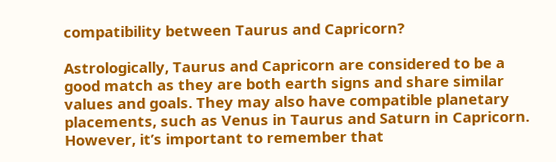compatibility between Taurus and Capricorn?

Astrologically, Taurus and Capricorn are considered to be a good match as they are both earth signs and share similar values and goals. They may also have compatible planetary placements, such as Venus in Taurus and Saturn in Capricorn. However, it’s important to remember that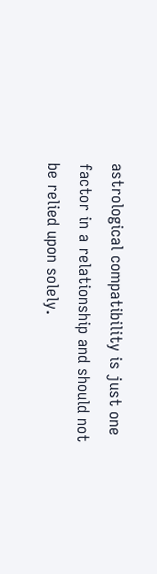astrological compatibility is just one factor in a relationship and should not be relied upon solely.